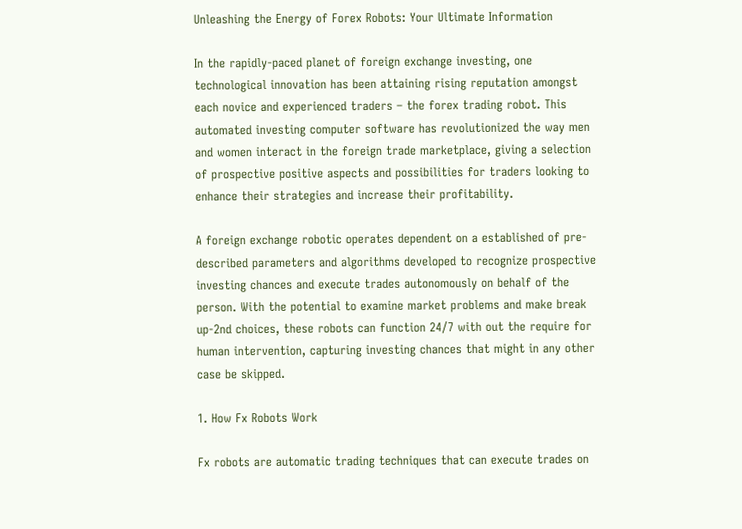Unleashing the Energy of Forex Robots: Your Ultimate Information

In the rapidly-paced planet of foreign exchange investing, one technological innovation has been attaining rising reputation amongst each novice and experienced traders – the forex trading robot. This automated investing computer software has revolutionized the way men and women interact in the foreign trade marketplace, giving a selection of prospective positive aspects and possibilities for traders looking to enhance their strategies and increase their profitability.

A foreign exchange robotic operates dependent on a established of pre-described parameters and algorithms developed to recognize prospective investing chances and execute trades autonomously on behalf of the person. With the potential to examine market problems and make break up-2nd choices, these robots can function 24/7 with out the require for human intervention, capturing investing chances that might in any other case be skipped.

1. How Fx Robots Work

Fx robots are automatic trading techniques that can execute trades on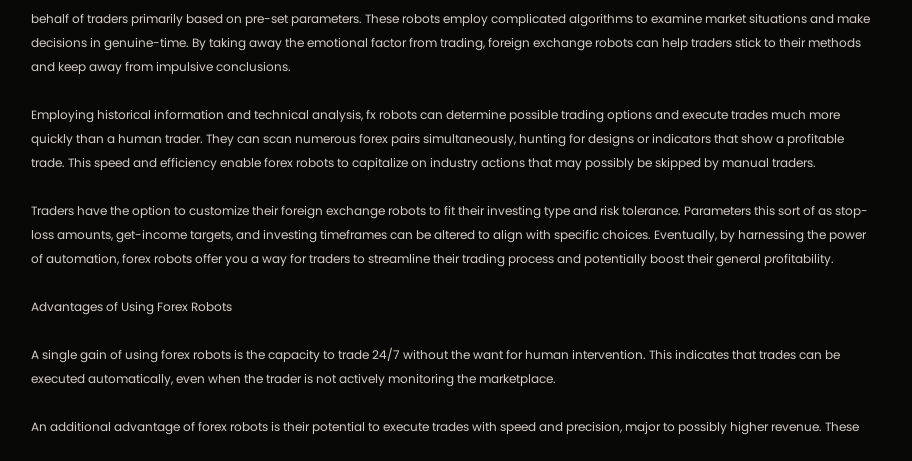behalf of traders primarily based on pre-set parameters. These robots employ complicated algorithms to examine market situations and make decisions in genuine-time. By taking away the emotional factor from trading, foreign exchange robots can help traders stick to their methods and keep away from impulsive conclusions.

Employing historical information and technical analysis, fx robots can determine possible trading options and execute trades much more quickly than a human trader. They can scan numerous forex pairs simultaneously, hunting for designs or indicators that show a profitable trade. This speed and efficiency enable forex robots to capitalize on industry actions that may possibly be skipped by manual traders.

Traders have the option to customize their foreign exchange robots to fit their investing type and risk tolerance. Parameters this sort of as stop-loss amounts, get-income targets, and investing timeframes can be altered to align with specific choices. Eventually, by harnessing the power of automation, forex robots offer you a way for traders to streamline their trading process and potentially boost their general profitability.

Advantages of Using Forex Robots

A single gain of using forex robots is the capacity to trade 24/7 without the want for human intervention. This indicates that trades can be executed automatically, even when the trader is not actively monitoring the marketplace.

An additional advantage of forex robots is their potential to execute trades with speed and precision, major to possibly higher revenue. These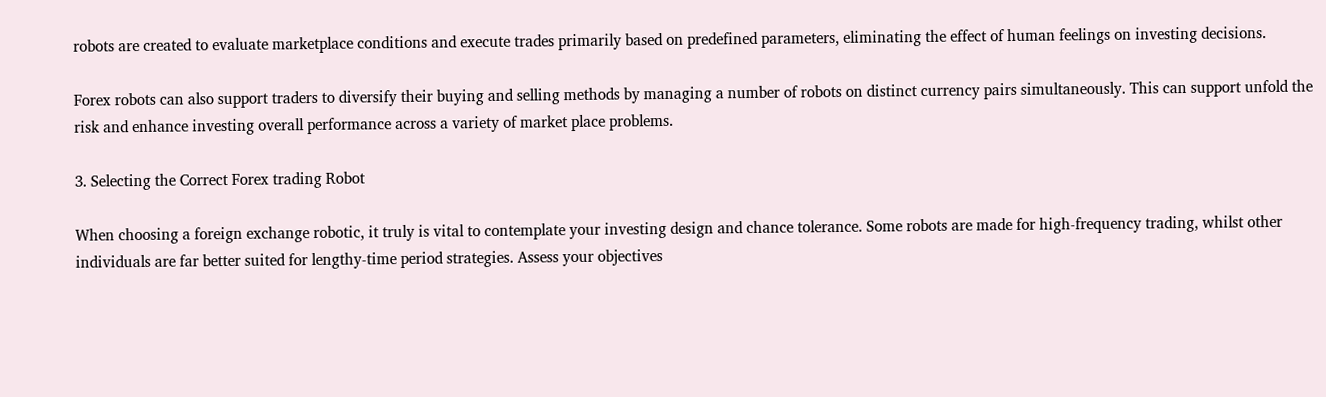robots are created to evaluate marketplace conditions and execute trades primarily based on predefined parameters, eliminating the effect of human feelings on investing decisions.

Forex robots can also support traders to diversify their buying and selling methods by managing a number of robots on distinct currency pairs simultaneously. This can support unfold the risk and enhance investing overall performance across a variety of market place problems.

3. Selecting the Correct Forex trading Robot

When choosing a foreign exchange robotic, it truly is vital to contemplate your investing design and chance tolerance. Some robots are made for high-frequency trading, whilst other individuals are far better suited for lengthy-time period strategies. Assess your objectives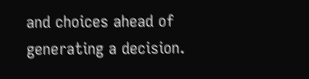and choices ahead of generating a decision.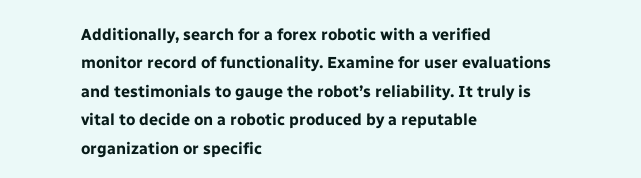Additionally, search for a forex robotic with a verified monitor record of functionality. Examine for user evaluations and testimonials to gauge the robot’s reliability. It truly is vital to decide on a robotic produced by a reputable organization or specific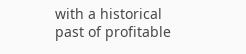with a historical past of profitable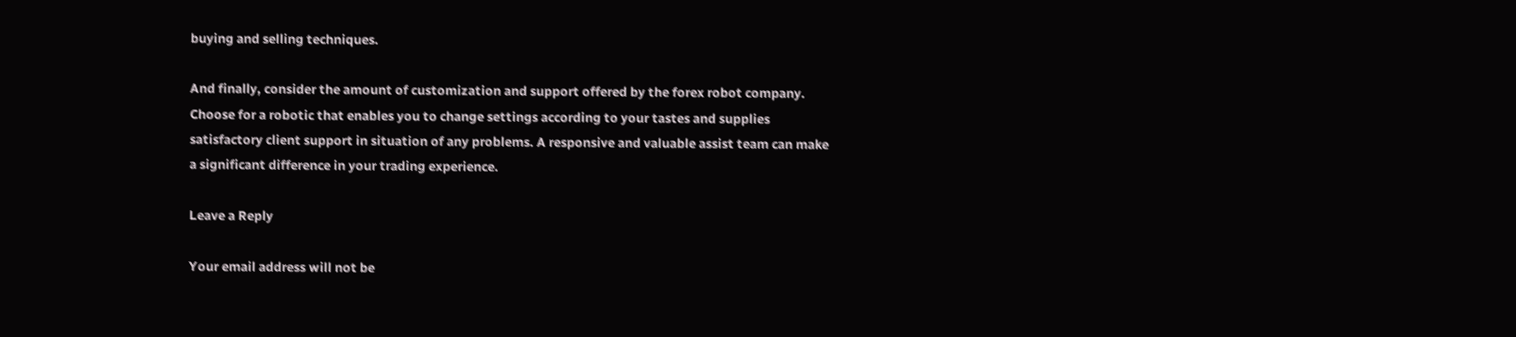buying and selling techniques.

And finally, consider the amount of customization and support offered by the forex robot company. Choose for a robotic that enables you to change settings according to your tastes and supplies satisfactory client support in situation of any problems. A responsive and valuable assist team can make a significant difference in your trading experience.

Leave a Reply

Your email address will not be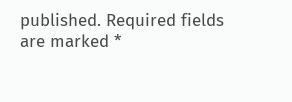published. Required fields are marked *